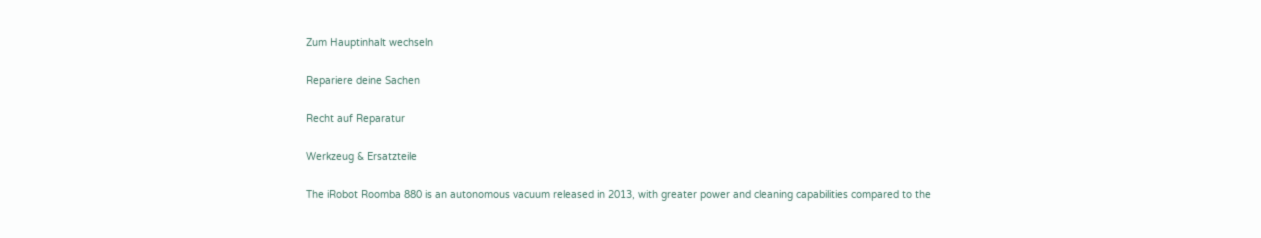Zum Hauptinhalt wechseln

Repariere deine Sachen

Recht auf Reparatur

Werkzeug & Ersatzteile

The iRobot Roomba 880 is an autonomous vacuum released in 2013, with greater power and cleaning capabilities compared to the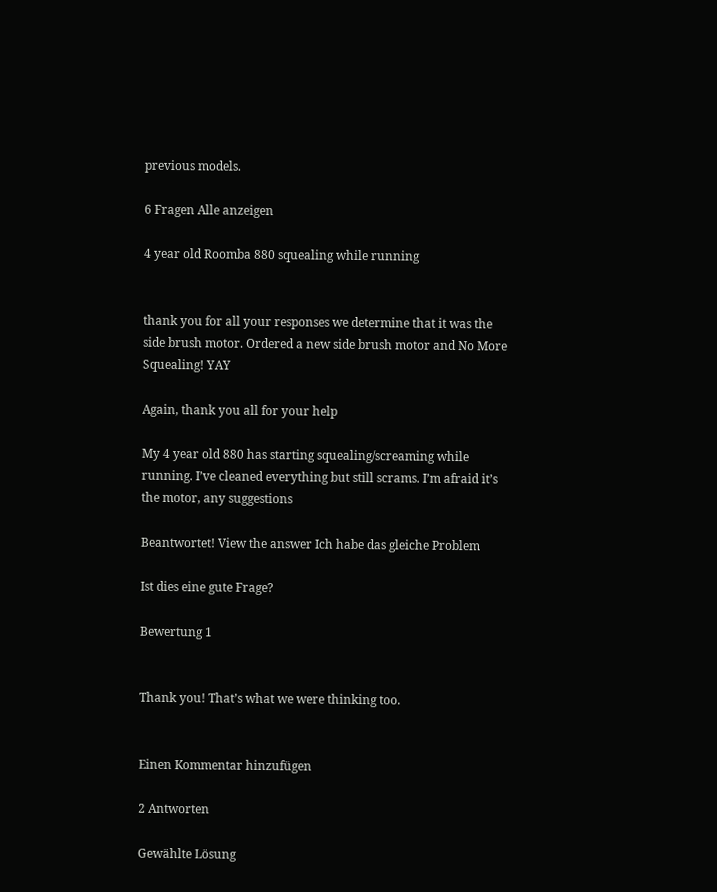previous models.

6 Fragen Alle anzeigen

4 year old Roomba 880 squealing while running


thank you for all your responses we determine that it was the side brush motor. Ordered a new side brush motor and No More Squealing! YAY

Again, thank you all for your help

My 4 year old 880 has starting squealing/screaming while running. I’ve cleaned everything but still scrams. I’m afraid it’s the motor, any suggestions

Beantwortet! View the answer Ich habe das gleiche Problem

Ist dies eine gute Frage?

Bewertung 1


Thank you! That’s what we were thinking too.


Einen Kommentar hinzufügen

2 Antworten

Gewählte Lösung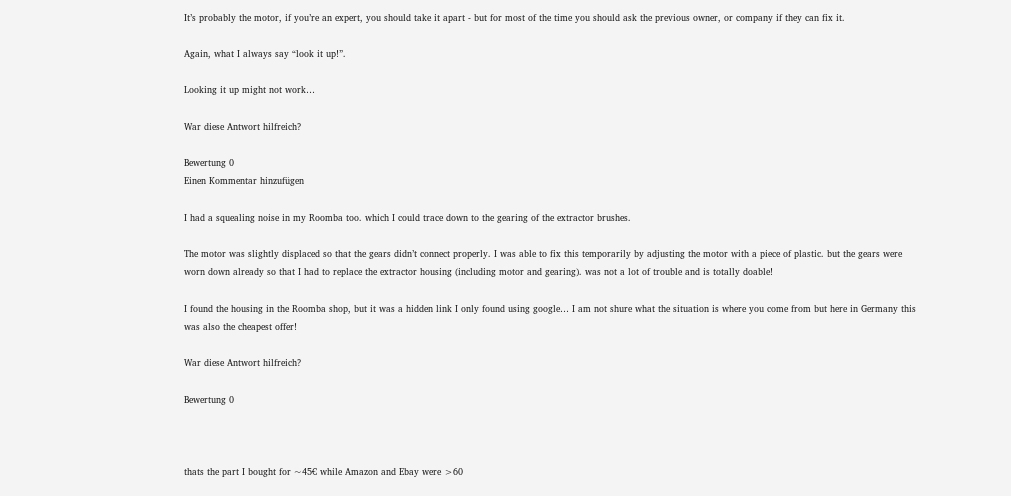It’s probably the motor, if you’re an expert, you should take it apart - but for most of the time you should ask the previous owner, or company if they can fix it.

Again, what I always say “look it up!”.

Looking it up might not work…

War diese Antwort hilfreich?

Bewertung 0
Einen Kommentar hinzufügen

I had a squealing noise in my Roomba too. which I could trace down to the gearing of the extractor brushes.

The motor was slightly displaced so that the gears didn’t connect properly. I was able to fix this temporarily by adjusting the motor with a piece of plastic. but the gears were worn down already so that I had to replace the extractor housing (including motor and gearing). was not a lot of trouble and is totally doable!

I found the housing in the Roomba shop, but it was a hidden link I only found using google… I am not shure what the situation is where you come from but here in Germany this was also the cheapest offer!

War diese Antwort hilfreich?

Bewertung 0



thats the part I bought for ~45€ while Amazon and Ebay were >60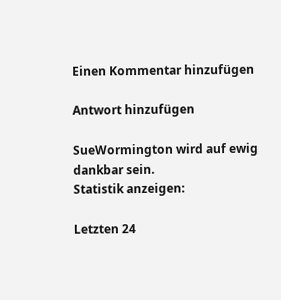Einen Kommentar hinzufügen

Antwort hinzufügen

SueWormington wird auf ewig dankbar sein.
Statistik anzeigen:

Letzten 24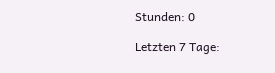Stunden: 0

Letzten 7 Tage: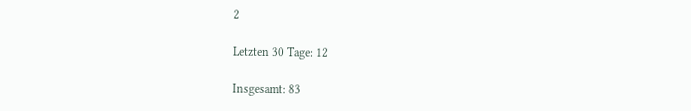2

Letzten 30 Tage: 12

Insgesamt: 83